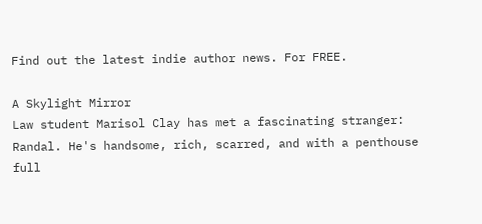Find out the latest indie author news. For FREE.

A Skylight Mirror
Law student Marisol Clay has met a fascinating stranger: Randal. He's handsome, rich, scarred, and with a penthouse full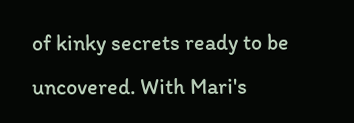of kinky secrets ready to be uncovered. With Mari's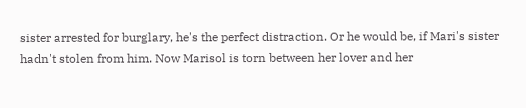sister arrested for burglary, he's the perfect distraction. Or he would be, if Mari's sister hadn't stolen from him. Now Marisol is torn between her lover and her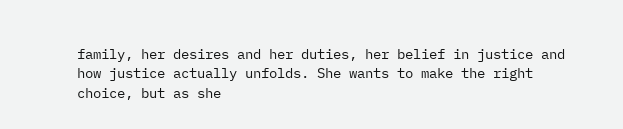family, her desires and her duties, her belief in justice and how justice actually unfolds. She wants to make the right choice, but as she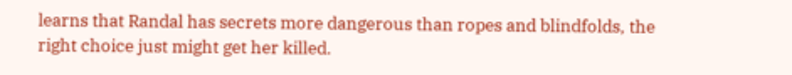learns that Randal has secrets more dangerous than ropes and blindfolds, the right choice just might get her killed.